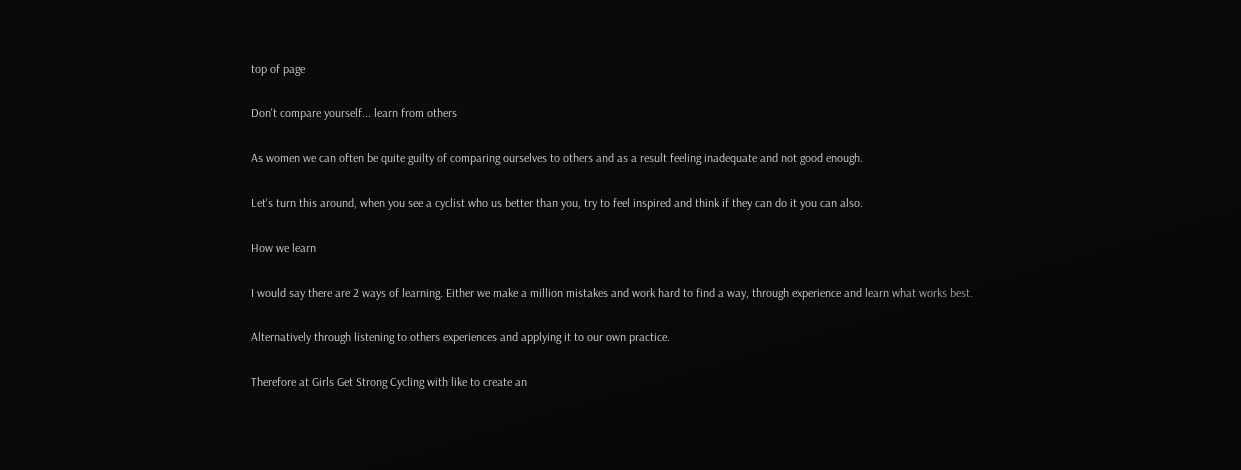top of page

Don't compare yourself... learn from others

As women we can often be quite guilty of comparing ourselves to others and as a result feeling inadequate and not good enough.

Let's turn this around, when you see a cyclist who us better than you, try to feel inspired and think if they can do it you can also.

How we learn

I would say there are 2 ways of learning. Either we make a million mistakes and work hard to find a way, through experience and learn what works best.

Alternatively through listening to others experiences and applying it to our own practice.

Therefore at Girls Get Strong Cycling with like to create an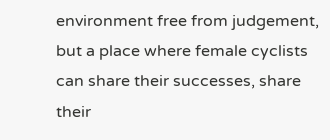environment free from judgement, but a place where female cyclists can share their successes, share their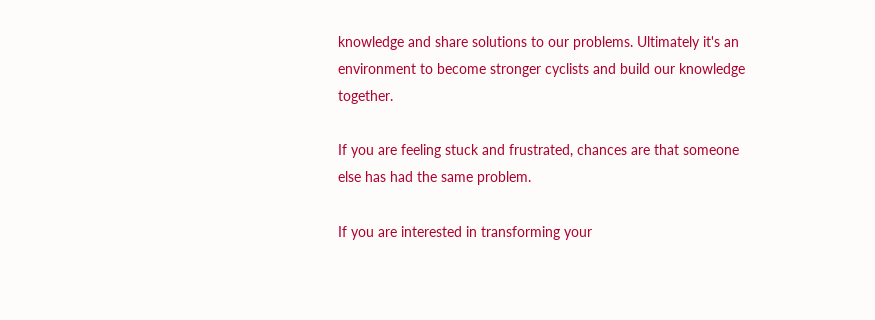knowledge and share solutions to our problems. Ultimately it's an environment to become stronger cyclists and build our knowledge together.

If you are feeling stuck and frustrated, chances are that someone else has had the same problem.

If you are interested in transforming your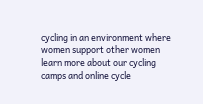cycling in an environment where women support other women learn more about our cycling camps and online cycle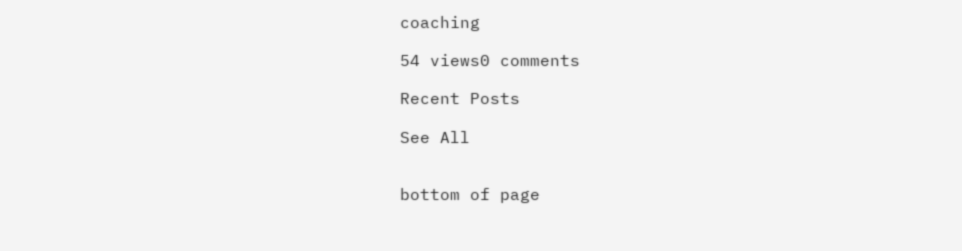coaching

54 views0 comments

Recent Posts

See All


bottom of page